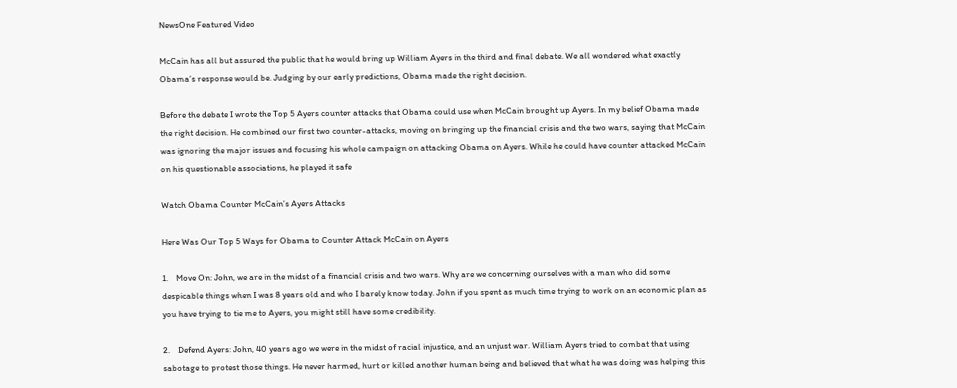NewsOne Featured Video

McCain has all but assured the public that he would bring up William Ayers in the third and final debate. We all wondered what exactly Obama’s response would be. Judging by our early predictions, Obama made the right decision.

Before the debate I wrote the Top 5 Ayers counter attacks that Obama could use when McCain brought up Ayers. In my belief Obama made the right decision. He combined our first two counter-attacks, moving on bringing up the financial crisis and the two wars, saying that McCain was ignoring the major issues and focusing his whole campaign on attacking Obama on Ayers. While he could have counter attacked McCain on his questionable associations, he played it safe

Watch Obama Counter McCain’s Ayers Attacks

Here Was Our Top 5 Ways for Obama to Counter Attack McCain on Ayers

1.    Move On: John, we are in the midst of a financial crisis and two wars. Why are we concerning ourselves with a man who did some despicable things when I was 8 years old and who I barely know today. John if you spent as much time trying to work on an economic plan as you have trying to tie me to Ayers, you might still have some credibility.

2.    Defend Ayers: John, 40 years ago we were in the midst of racial injustice, and an unjust war. William Ayers tried to combat that using sabotage to protest those things. He never harmed, hurt or killed another human being and believed that what he was doing was helping this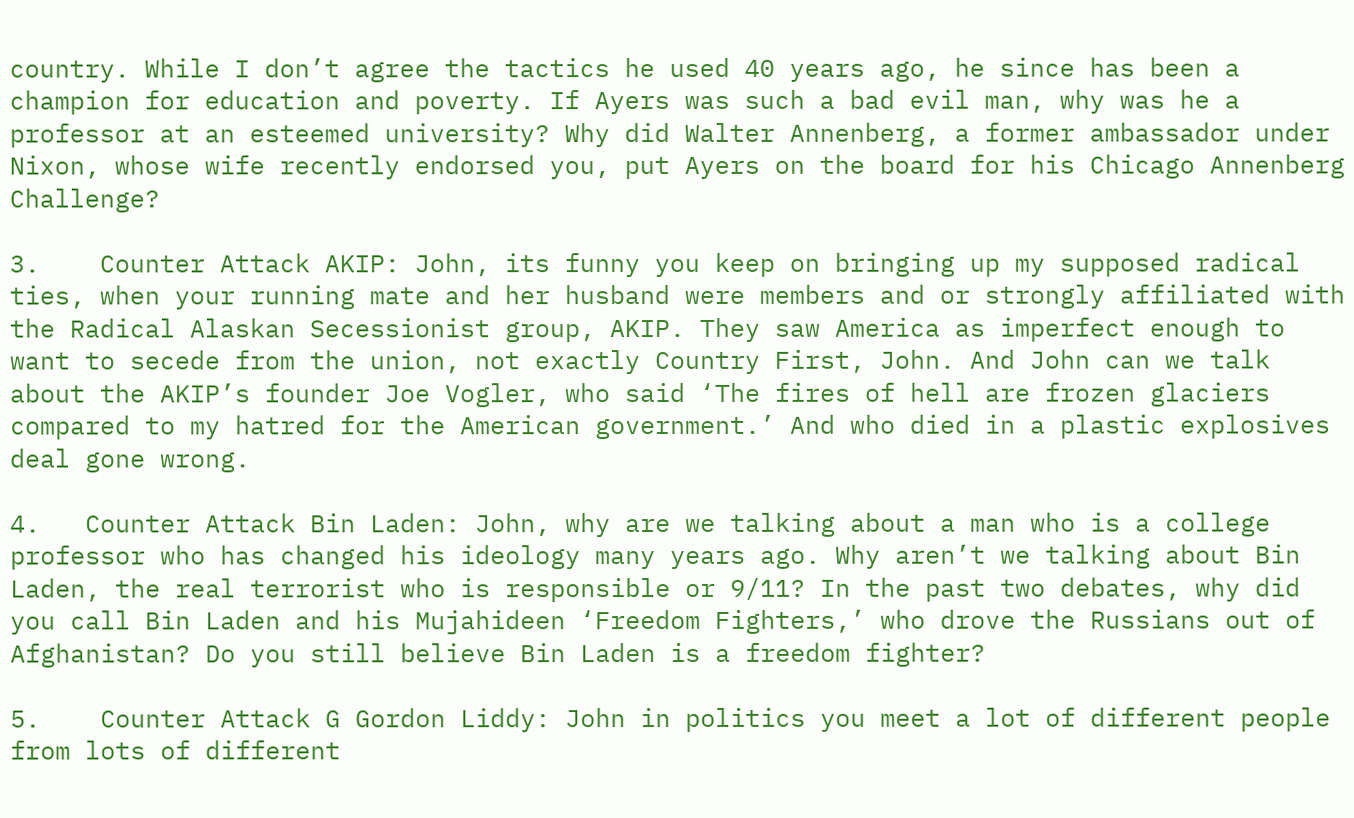country. While I don’t agree the tactics he used 40 years ago, he since has been a champion for education and poverty. If Ayers was such a bad evil man, why was he a professor at an esteemed university? Why did Walter Annenberg, a former ambassador under Nixon, whose wife recently endorsed you, put Ayers on the board for his Chicago Annenberg Challenge?

3.    Counter Attack AKIP: John, its funny you keep on bringing up my supposed radical ties, when your running mate and her husband were members and or strongly affiliated with the Radical Alaskan Secessionist group, AKIP. They saw America as imperfect enough to want to secede from the union, not exactly Country First, John. And John can we talk about the AKIP’s founder Joe Vogler, who said ‘The fires of hell are frozen glaciers compared to my hatred for the American government.’ And who died in a plastic explosives deal gone wrong.

4.   Counter Attack Bin Laden: John, why are we talking about a man who is a college professor who has changed his ideology many years ago. Why aren’t we talking about Bin Laden, the real terrorist who is responsible or 9/11? In the past two debates, why did you call Bin Laden and his Mujahideen ‘Freedom Fighters,’ who drove the Russians out of Afghanistan? Do you still believe Bin Laden is a freedom fighter?

5.    Counter Attack G Gordon Liddy: John in politics you meet a lot of different people from lots of different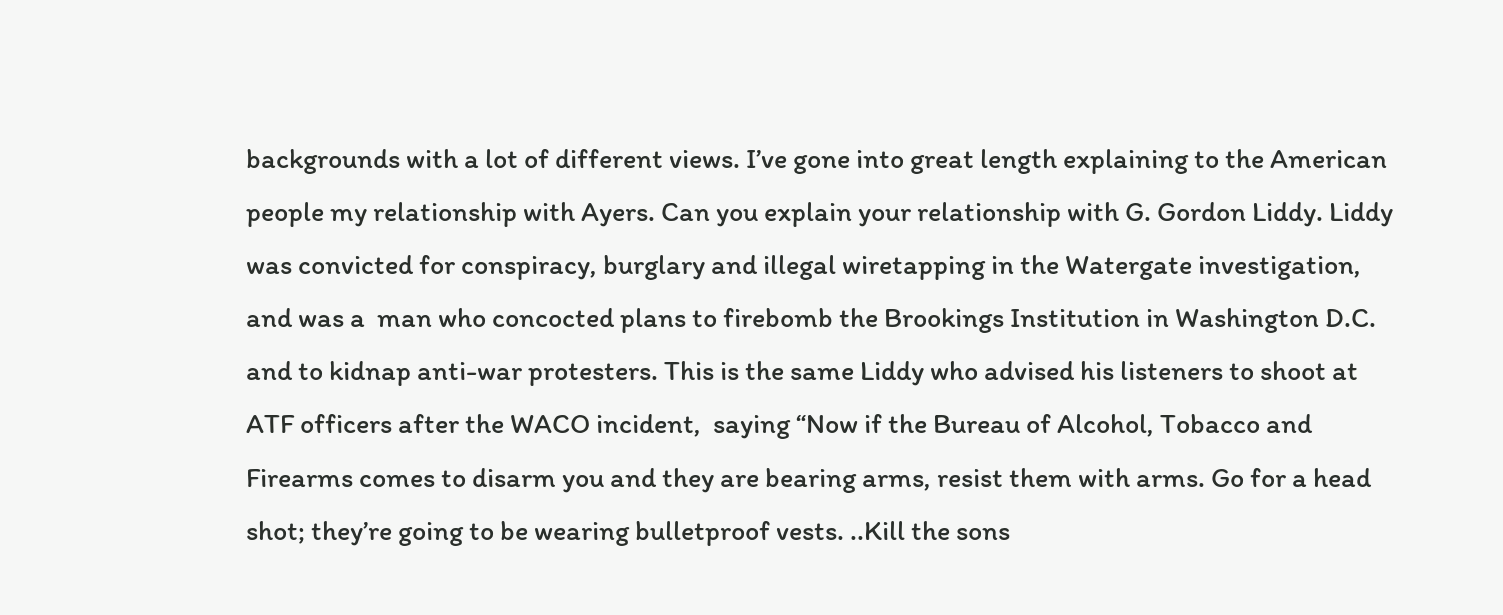backgrounds with a lot of different views. I’ve gone into great length explaining to the American people my relationship with Ayers. Can you explain your relationship with G. Gordon Liddy. Liddy was convicted for conspiracy, burglary and illegal wiretapping in the Watergate investigation, and was a  man who concocted plans to firebomb the Brookings Institution in Washington D.C. and to kidnap anti-war protesters. This is the same Liddy who advised his listeners to shoot at ATF officers after the WACO incident,  saying “Now if the Bureau of Alcohol, Tobacco and Firearms comes to disarm you and they are bearing arms, resist them with arms. Go for a head shot; they’re going to be wearing bulletproof vests. ..Kill the sons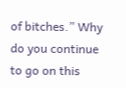of bitches.” Why do you continue to go on this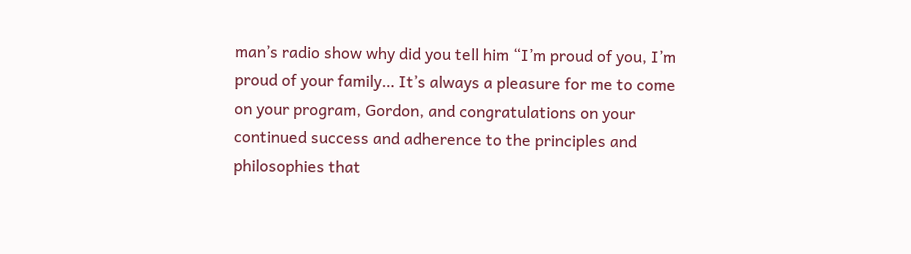man’s radio show why did you tell him “I’m proud of you, I’m proud of your family… It’s always a pleasure for me to come on your program, Gordon, and congratulations on your continued success and adherence to the principles and philosophies that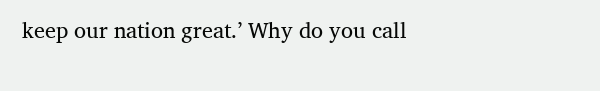keep our nation great.’ Why do you call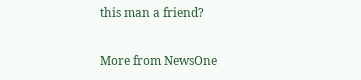this man a friend?

More from NewsOne